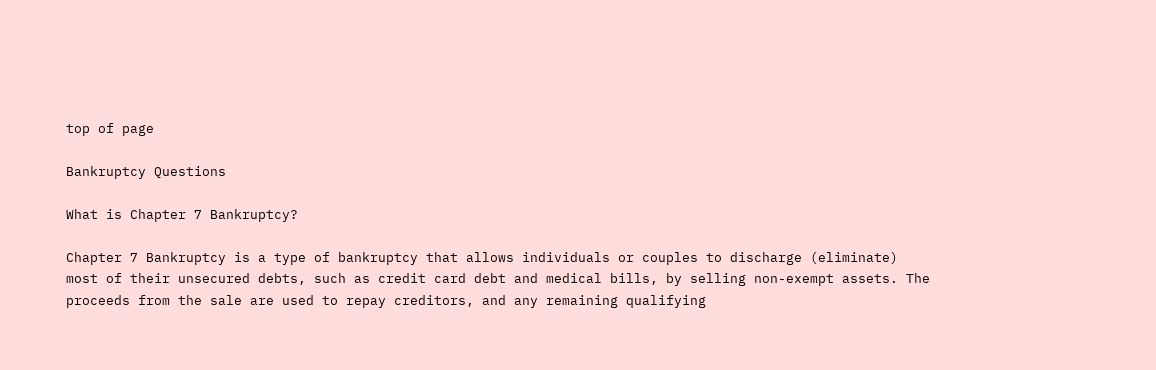top of page

Bankruptcy Questions

What is Chapter 7 Bankruptcy?

Chapter 7 Bankruptcy is a type of bankruptcy that allows individuals or couples to discharge (eliminate) most of their unsecured debts, such as credit card debt and medical bills, by selling non-exempt assets. The proceeds from the sale are used to repay creditors, and any remaining qualifying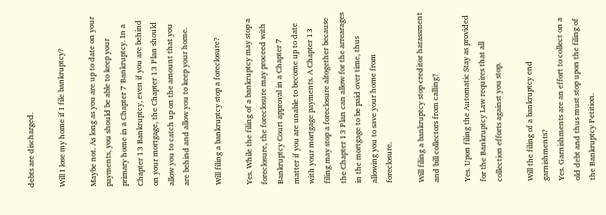debts are discharged.

Will I lose my home if I file bankruptcy?

Maybe not. As long as you are up to date on your payments, you should be able to keep your primary home in a Chapter 7 Bankruptcy. In a Chapter 13 Bankruptcy, even if you are behind on your mortgage, the Chapter 13 Plan should allow you to catch up on the amount that you are behind and allow you to keep your home.

Will filing a bankruptcy stop a foreclosure?

Yes. While the filing of a bankruptcy may stop a foreclosure, the foreclosure may proceed with Bankruptcy Court approval in a Chapter 7 matter if you are unable to become up to date with your mortgage payments. A Chapter 13 filing may stop a foreclosure altogether because the Chapter 13 Plan can allow for the arrearages in the mortgage to be paid over time, thus allowing you to save your home from foreclosure.

Will filing a bankruptcy stop creditor harassment and bill collectors from calling?

Yes. Upon filing the Automatic Stay as provided for the Bankruptcy Law requires that all collection efforts against you stop.

Will the filing of a bankruptcy end garnishments?
Yes. Garnishments are an effort to collect on a old debt and thus must stop upon the filing of the Bankruptcy Petition.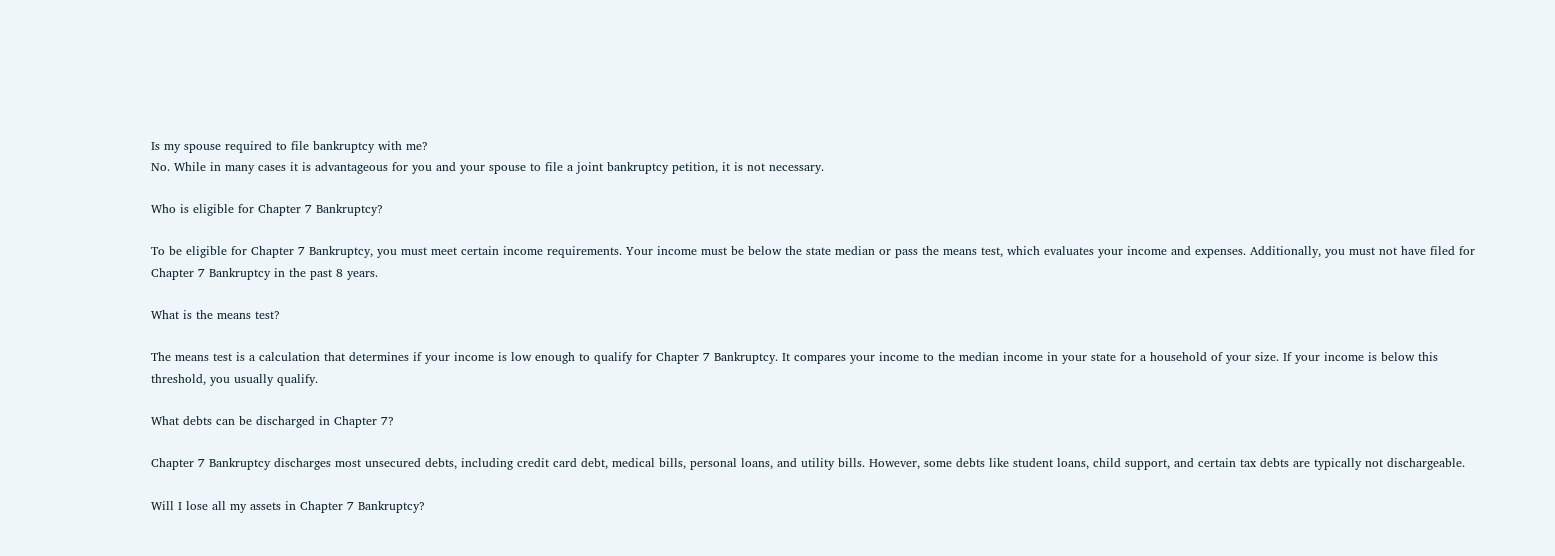Is my spouse required to file bankruptcy with me?
No. While in many cases it is advantageous for you and your spouse to file a joint bankruptcy petition, it is not necessary.

Who is eligible for Chapter 7 Bankruptcy?

To be eligible for Chapter 7 Bankruptcy, you must meet certain income requirements. Your income must be below the state median or pass the means test, which evaluates your income and expenses. Additionally, you must not have filed for Chapter 7 Bankruptcy in the past 8 years.

What is the means test?

The means test is a calculation that determines if your income is low enough to qualify for Chapter 7 Bankruptcy. It compares your income to the median income in your state for a household of your size. If your income is below this threshold, you usually qualify.

What debts can be discharged in Chapter 7?

Chapter 7 Bankruptcy discharges most unsecured debts, including credit card debt, medical bills, personal loans, and utility bills. However, some debts like student loans, child support, and certain tax debts are typically not dischargeable.

Will I lose all my assets in Chapter 7 Bankruptcy?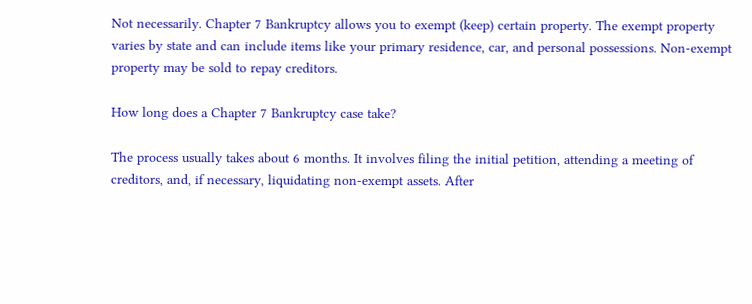Not necessarily. Chapter 7 Bankruptcy allows you to exempt (keep) certain property. The exempt property varies by state and can include items like your primary residence, car, and personal possessions. Non-exempt property may be sold to repay creditors.

How long does a Chapter 7 Bankruptcy case take?

The process usually takes about 6 months. It involves filing the initial petition, attending a meeting of creditors, and, if necessary, liquidating non-exempt assets. After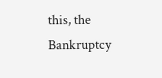this, the Bankruptcy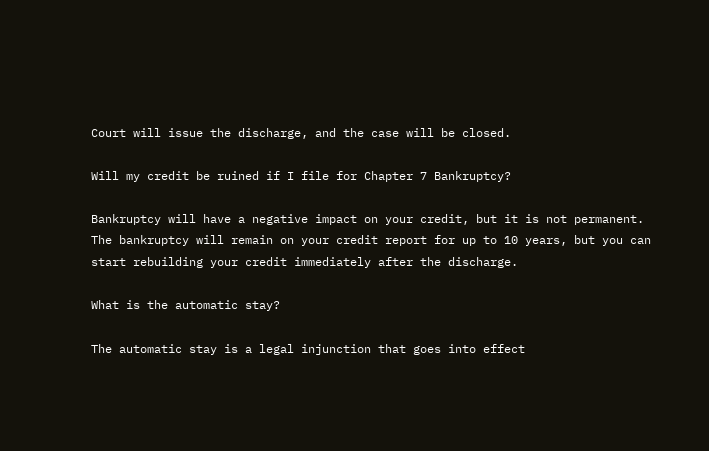Court will issue the discharge, and the case will be closed.

Will my credit be ruined if I file for Chapter 7 Bankruptcy?

Bankruptcy will have a negative impact on your credit, but it is not permanent. The bankruptcy will remain on your credit report for up to 10 years, but you can start rebuilding your credit immediately after the discharge.

What is the automatic stay?

The automatic stay is a legal injunction that goes into effect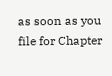as soon as you file for Chapter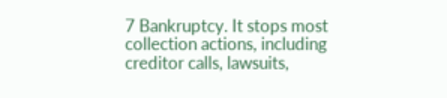7 Bankruptcy. It stops most collection actions, including creditor calls, lawsuits,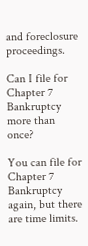and foreclosure proceedings.

Can I file for Chapter 7 Bankruptcy more than once?

You can file for Chapter 7 Bankruptcy again, but there are time limits.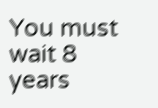You must wait 8 years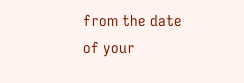from the date of your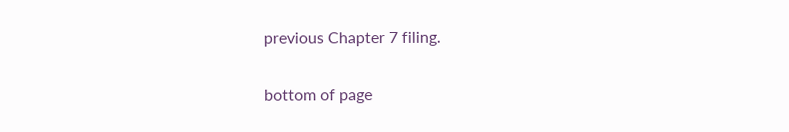previous Chapter 7 filing.

bottom of page